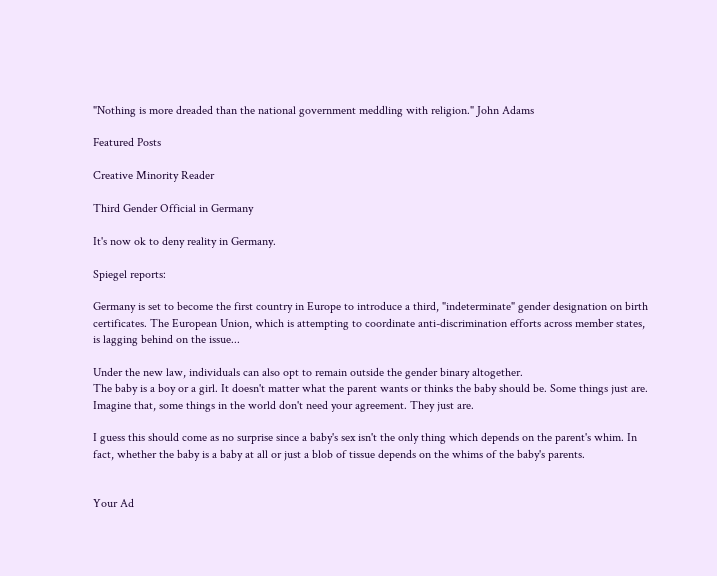"Nothing is more dreaded than the national government meddling with religion." John Adams

Featured Posts

Creative Minority Reader

Third Gender Official in Germany

It's now ok to deny reality in Germany.

Spiegel reports:

Germany is set to become the first country in Europe to introduce a third, "indeterminate" gender designation on birth certificates. The European Union, which is attempting to coordinate anti-discrimination efforts across member states, is lagging behind on the issue...

Under the new law, individuals can also opt to remain outside the gender binary altogether.
The baby is a boy or a girl. It doesn't matter what the parent wants or thinks the baby should be. Some things just are. Imagine that, some things in the world don't need your agreement. They just are.

I guess this should come as no surprise since a baby's sex isn't the only thing which depends on the parent's whim. In fact, whether the baby is a baby at all or just a blob of tissue depends on the whims of the baby's parents.


Your Ad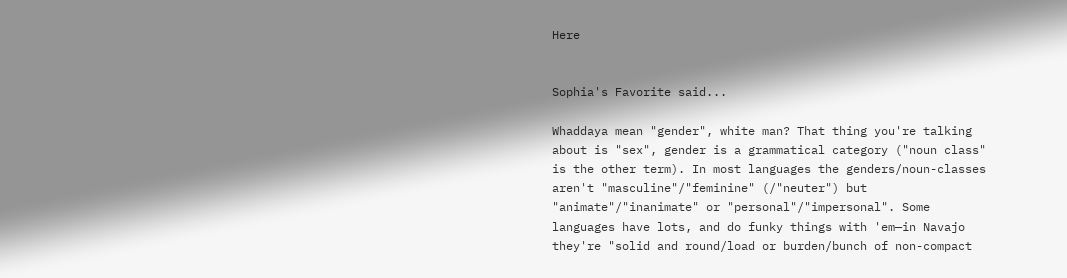Here


Sophia's Favorite said...

Whaddaya mean "gender", white man? That thing you're talking about is "sex", gender is a grammatical category ("noun class" is the other term). In most languages the genders/noun-classes aren't "masculine"/"feminine" (/"neuter") but "animate"/"inanimate" or "personal"/"impersonal". Some languages have lots, and do funky things with 'em—in Navajo they're "solid and round/load or burden/bunch of non-compact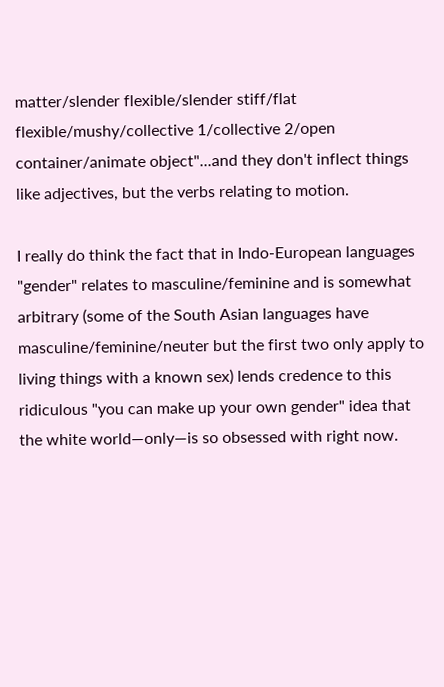matter/slender flexible/slender stiff/flat flexible/mushy/collective 1/collective 2/open container/animate object"...and they don't inflect things like adjectives, but the verbs relating to motion.

I really do think the fact that in Indo-European languages "gender" relates to masculine/feminine and is somewhat arbitrary (some of the South Asian languages have masculine/feminine/neuter but the first two only apply to living things with a known sex) lends credence to this ridiculous "you can make up your own gender" idea that the white world—only—is so obsessed with right now.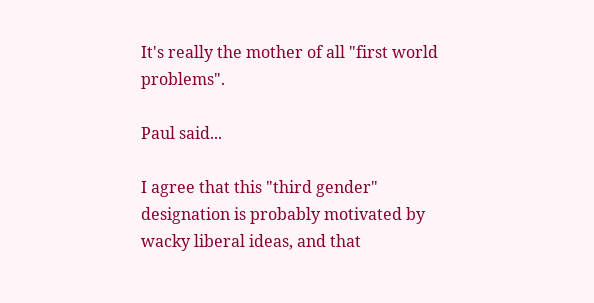It's really the mother of all "first world problems".

Paul said...

I agree that this "third gender" designation is probably motivated by wacky liberal ideas, and that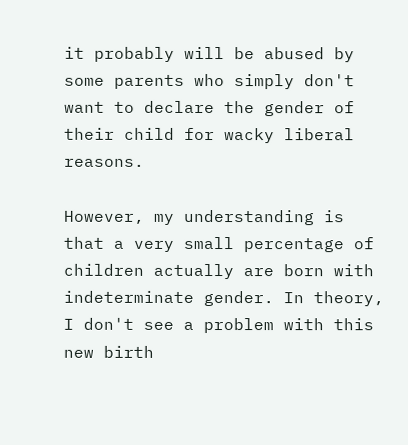it probably will be abused by some parents who simply don't want to declare the gender of their child for wacky liberal reasons.

However, my understanding is that a very small percentage of children actually are born with indeterminate gender. In theory, I don't see a problem with this new birth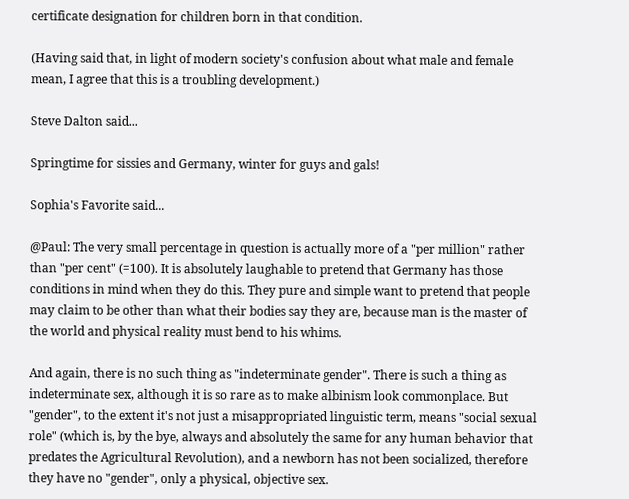certificate designation for children born in that condition.

(Having said that, in light of modern society's confusion about what male and female mean, I agree that this is a troubling development.)

Steve Dalton said...

Springtime for sissies and Germany, winter for guys and gals!

Sophia's Favorite said...

@Paul: The very small percentage in question is actually more of a "per million" rather than "per cent" (=100). It is absolutely laughable to pretend that Germany has those conditions in mind when they do this. They pure and simple want to pretend that people may claim to be other than what their bodies say they are, because man is the master of the world and physical reality must bend to his whims.

And again, there is no such thing as "indeterminate gender". There is such a thing as indeterminate sex, although it is so rare as to make albinism look commonplace. But "gender", to the extent it's not just a misappropriated linguistic term, means "social sexual role" (which is, by the bye, always and absolutely the same for any human behavior that predates the Agricultural Revolution), and a newborn has not been socialized, therefore they have no "gender", only a physical, objective sex.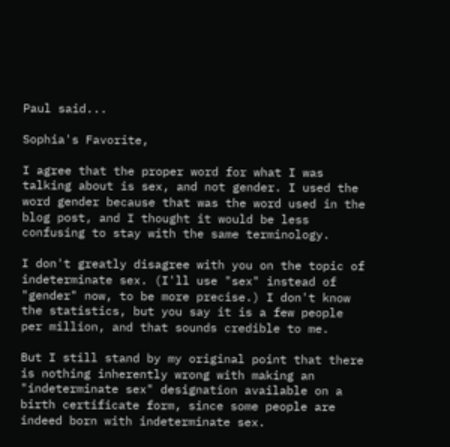Paul said...

Sophia's Favorite,

I agree that the proper word for what I was talking about is sex, and not gender. I used the word gender because that was the word used in the blog post, and I thought it would be less confusing to stay with the same terminology.

I don't greatly disagree with you on the topic of indeterminate sex. (I'll use "sex" instead of "gender" now, to be more precise.) I don't know the statistics, but you say it is a few people per million, and that sounds credible to me.

But I still stand by my original point that there is nothing inherently wrong with making an "indeterminate sex" designation available on a birth certificate form, since some people are indeed born with indeterminate sex.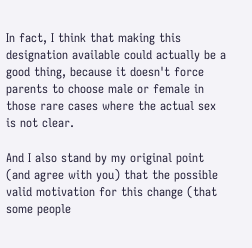In fact, I think that making this designation available could actually be a good thing, because it doesn't force parents to choose male or female in those rare cases where the actual sex is not clear.

And I also stand by my original point (and agree with you) that the possible valid motivation for this change (that some people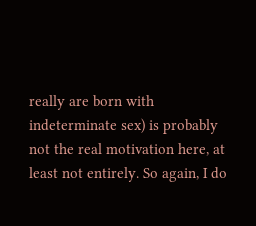really are born with indeterminate sex) is probably not the real motivation here, at least not entirely. So again, I do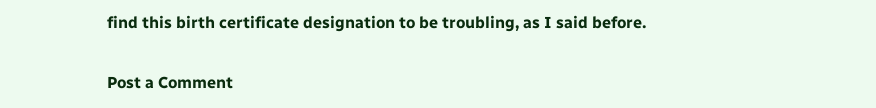find this birth certificate designation to be troubling, as I said before.

Post a Comment